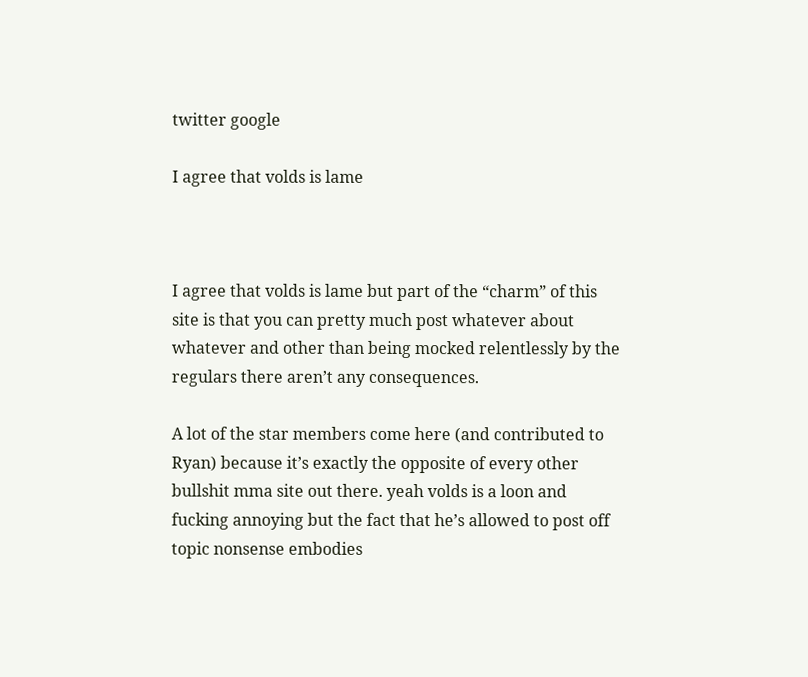twitter google

I agree that volds is lame



I agree that volds is lame but part of the “charm” of this site is that you can pretty much post whatever about whatever and other than being mocked relentlessly by the regulars there aren’t any consequences.

A lot of the star members come here (and contributed to Ryan) because it’s exactly the opposite of every other bullshit mma site out there. yeah volds is a loon and fucking annoying but the fact that he’s allowed to post off topic nonsense embodies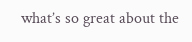what’s so great about the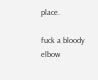place.

fuck a bloody elbow